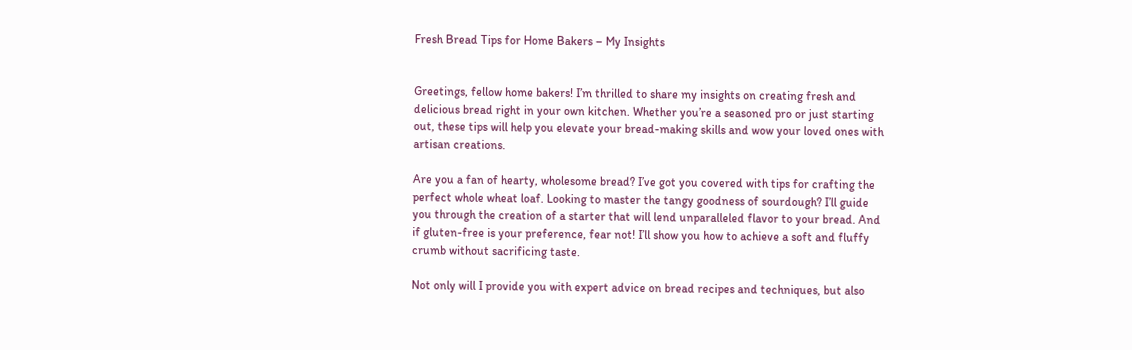Fresh Bread Tips for Home Bakers – My Insights


Greetings, fellow home bakers! I’m thrilled to share my insights on creating fresh and delicious bread right in your own kitchen. Whether you’re a seasoned pro or just starting out, these tips will help you elevate your bread-making skills and wow your loved ones with artisan creations.

Are you a fan of hearty, wholesome bread? I’ve got you covered with tips for crafting the perfect whole wheat loaf. Looking to master the tangy goodness of sourdough? I’ll guide you through the creation of a starter that will lend unparalleled flavor to your bread. And if gluten-free is your preference, fear not! I’ll show you how to achieve a soft and fluffy crumb without sacrificing taste.

Not only will I provide you with expert advice on bread recipes and techniques, but also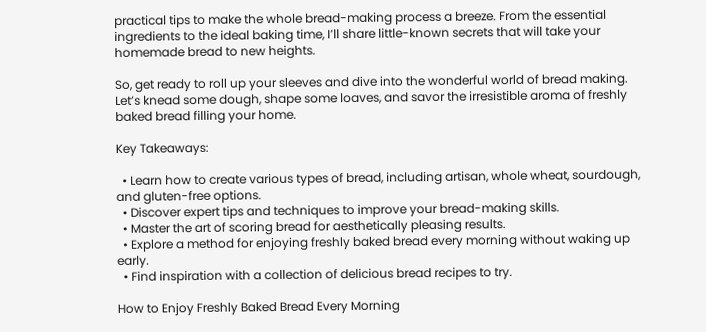practical tips to make the whole bread-making process a breeze. From the essential ingredients to the ideal baking time, I’ll share little-known secrets that will take your homemade bread to new heights.

So, get ready to roll up your sleeves and dive into the wonderful world of bread making. Let’s knead some dough, shape some loaves, and savor the irresistible aroma of freshly baked bread filling your home.

Key Takeaways:

  • Learn how to create various types of bread, including artisan, whole wheat, sourdough, and gluten-free options.
  • Discover expert tips and techniques to improve your bread-making skills.
  • Master the art of scoring bread for aesthetically pleasing results.
  • Explore a method for enjoying freshly baked bread every morning without waking up early.
  • Find inspiration with a collection of delicious bread recipes to try.

How to Enjoy Freshly Baked Bread Every Morning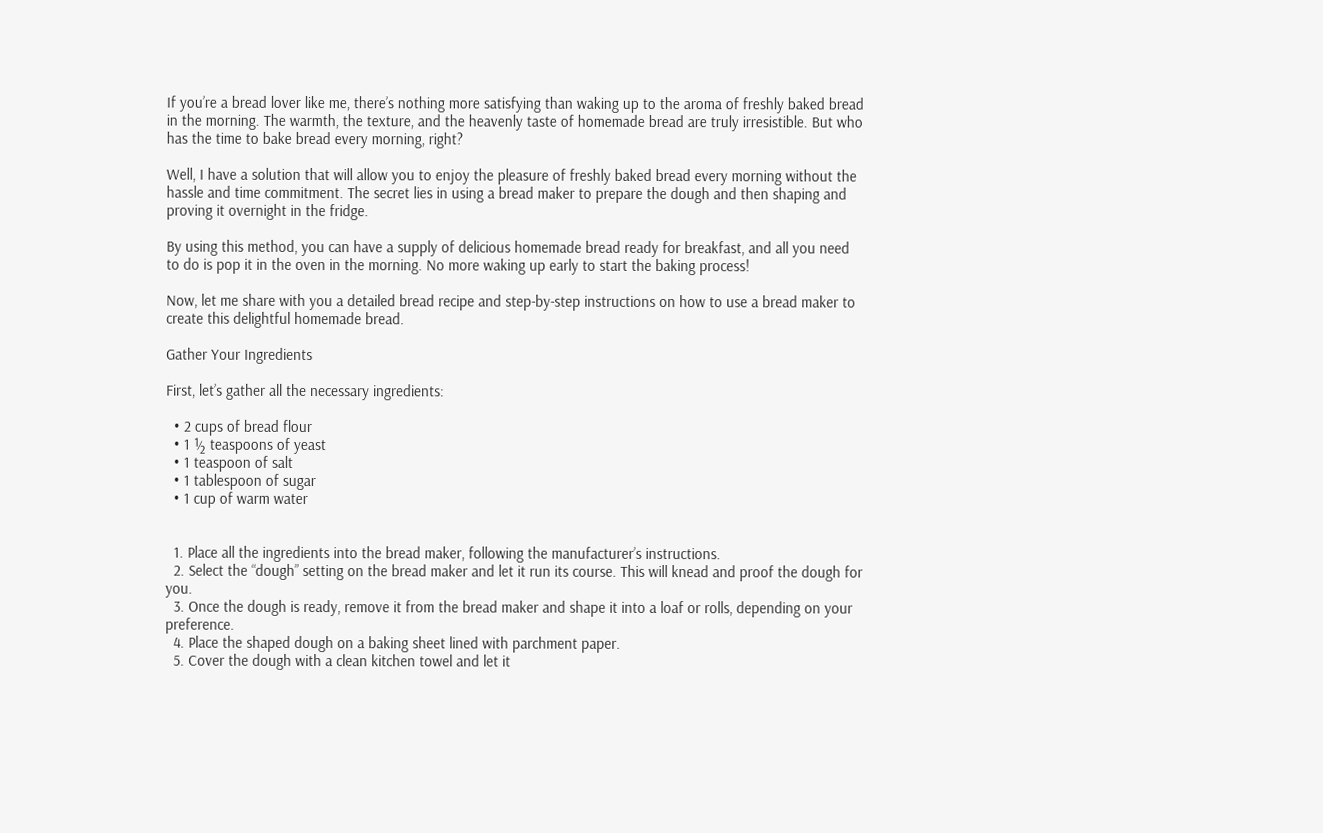If you’re a bread lover like me, there’s nothing more satisfying than waking up to the aroma of freshly baked bread in the morning. The warmth, the texture, and the heavenly taste of homemade bread are truly irresistible. But who has the time to bake bread every morning, right?

Well, I have a solution that will allow you to enjoy the pleasure of freshly baked bread every morning without the hassle and time commitment. The secret lies in using a bread maker to prepare the dough and then shaping and proving it overnight in the fridge.

By using this method, you can have a supply of delicious homemade bread ready for breakfast, and all you need to do is pop it in the oven in the morning. No more waking up early to start the baking process!

Now, let me share with you a detailed bread recipe and step-by-step instructions on how to use a bread maker to create this delightful homemade bread.

Gather Your Ingredients

First, let’s gather all the necessary ingredients:

  • 2 cups of bread flour
  • 1 ½ teaspoons of yeast
  • 1 teaspoon of salt
  • 1 tablespoon of sugar
  • 1 cup of warm water


  1. Place all the ingredients into the bread maker, following the manufacturer’s instructions.
  2. Select the “dough” setting on the bread maker and let it run its course. This will knead and proof the dough for you.
  3. Once the dough is ready, remove it from the bread maker and shape it into a loaf or rolls, depending on your preference.
  4. Place the shaped dough on a baking sheet lined with parchment paper.
  5. Cover the dough with a clean kitchen towel and let it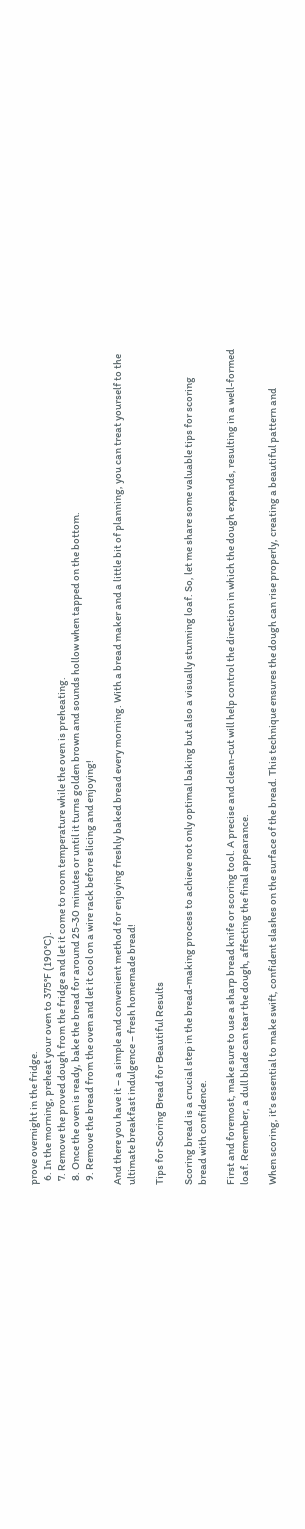prove overnight in the fridge.
  6. In the morning, preheat your oven to 375°F (190°C).
  7. Remove the proved dough from the fridge and let it come to room temperature while the oven is preheating.
  8. Once the oven is ready, bake the bread for around 25-30 minutes or until it turns golden brown and sounds hollow when tapped on the bottom.
  9. Remove the bread from the oven and let it cool on a wire rack before slicing and enjoying!

And there you have it – a simple and convenient method for enjoying freshly baked bread every morning. With a bread maker and a little bit of planning, you can treat yourself to the ultimate breakfast indulgence – fresh homemade bread!

Tips for Scoring Bread for Beautiful Results

Scoring bread is a crucial step in the bread-making process to achieve not only optimal baking but also a visually stunning loaf. So, let me share some valuable tips for scoring bread with confidence.

First and foremost, make sure to use a sharp bread knife or scoring tool. A precise and clean-cut will help control the direction in which the dough expands, resulting in a well-formed loaf. Remember, a dull blade can tear the dough, affecting the final appearance.

When scoring, it’s essential to make swift, confident slashes on the surface of the bread. This technique ensures the dough can rise properly, creating a beautiful pattern and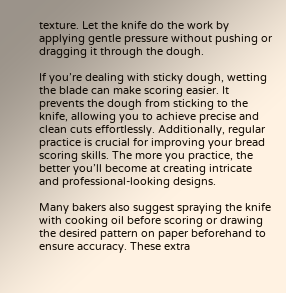texture. Let the knife do the work by applying gentle pressure without pushing or dragging it through the dough.

If you’re dealing with sticky dough, wetting the blade can make scoring easier. It prevents the dough from sticking to the knife, allowing you to achieve precise and clean cuts effortlessly. Additionally, regular practice is crucial for improving your bread scoring skills. The more you practice, the better you’ll become at creating intricate and professional-looking designs.

Many bakers also suggest spraying the knife with cooking oil before scoring or drawing the desired pattern on paper beforehand to ensure accuracy. These extra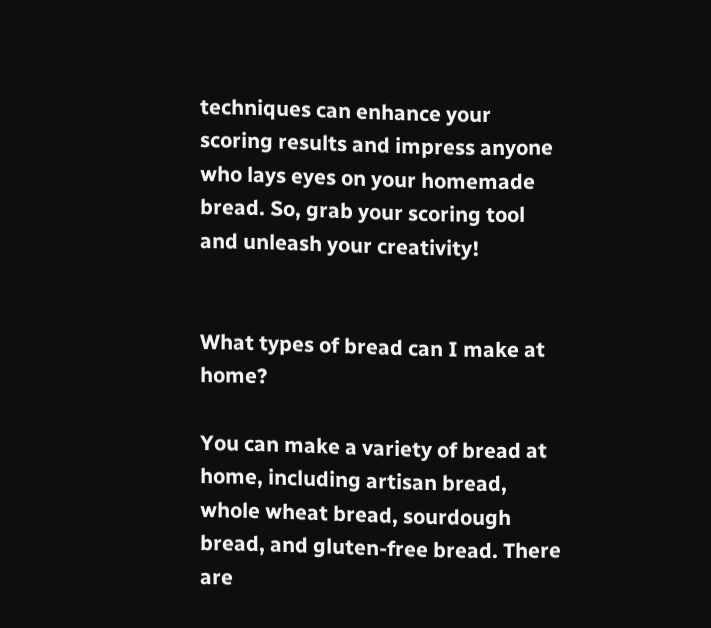techniques can enhance your scoring results and impress anyone who lays eyes on your homemade bread. So, grab your scoring tool and unleash your creativity!


What types of bread can I make at home?

You can make a variety of bread at home, including artisan bread, whole wheat bread, sourdough bread, and gluten-free bread. There are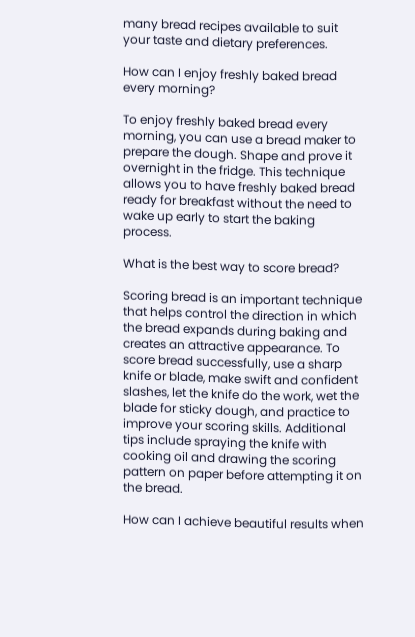many bread recipes available to suit your taste and dietary preferences.

How can I enjoy freshly baked bread every morning?

To enjoy freshly baked bread every morning, you can use a bread maker to prepare the dough. Shape and prove it overnight in the fridge. This technique allows you to have freshly baked bread ready for breakfast without the need to wake up early to start the baking process.

What is the best way to score bread?

Scoring bread is an important technique that helps control the direction in which the bread expands during baking and creates an attractive appearance. To score bread successfully, use a sharp knife or blade, make swift and confident slashes, let the knife do the work, wet the blade for sticky dough, and practice to improve your scoring skills. Additional tips include spraying the knife with cooking oil and drawing the scoring pattern on paper before attempting it on the bread.

How can I achieve beautiful results when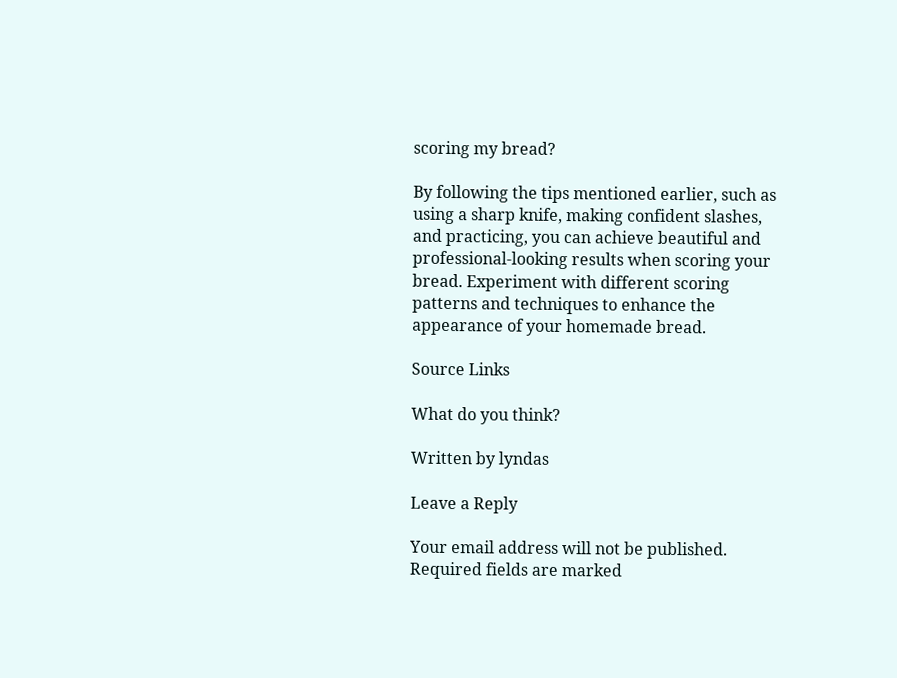scoring my bread?

By following the tips mentioned earlier, such as using a sharp knife, making confident slashes, and practicing, you can achieve beautiful and professional-looking results when scoring your bread. Experiment with different scoring patterns and techniques to enhance the appearance of your homemade bread.

Source Links

What do you think?

Written by lyndas

Leave a Reply

Your email address will not be published. Required fields are marked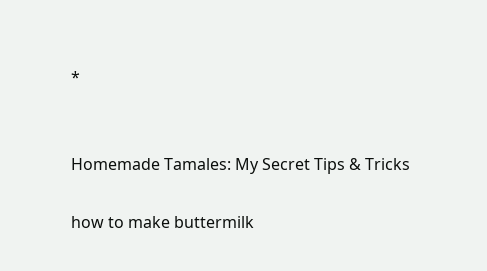*


Homemade Tamales: My Secret Tips & Tricks

how to make buttermilk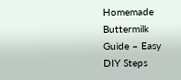Homemade Buttermilk Guide – Easy DIY Steps